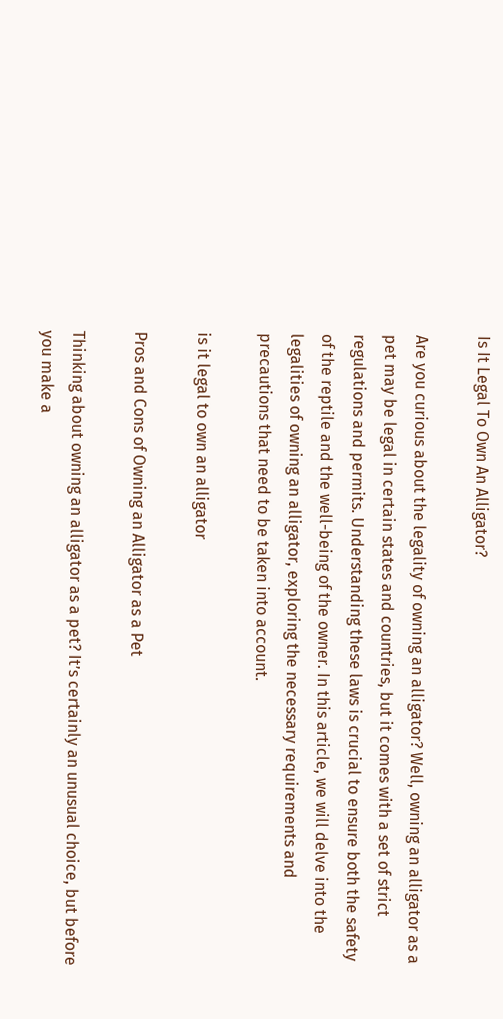Is It Legal To Own An Alligator?

Are you curious about the legality of owning an alligator? Well, owning an alligator as a pet may be legal in certain states and countries, but it comes with a set of strict regulations and permits. Understanding these laws is crucial to ensure both the safety of the reptile and the well-being of the owner. In this article, we will delve into the legalities of owning an alligator, exploring the necessary requirements and precautions that need to be taken into account.

is it legal to own an alligator

Pros and Cons of Owning an Alligator as a Pet

Thinking about owning an alligator as a pet? It’s certainly an unusual choice, but before you make a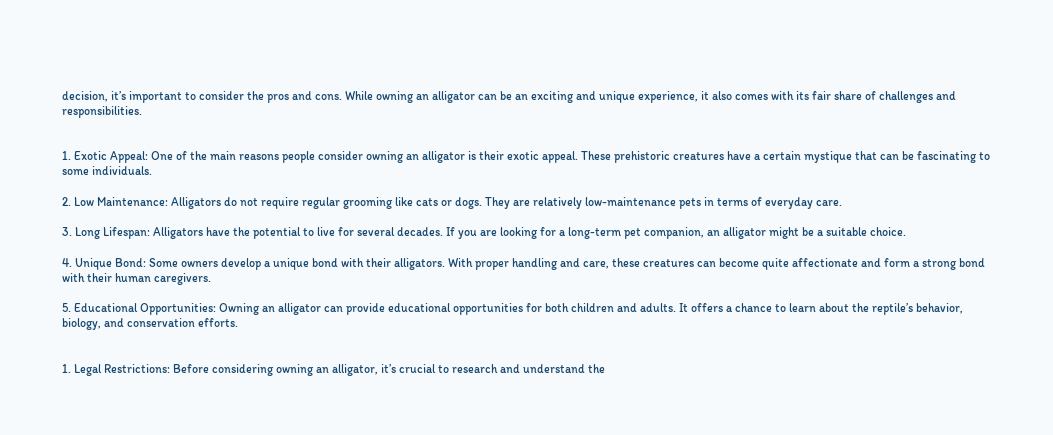decision, it’s important to consider the pros and cons. While owning an alligator can be an exciting and unique experience, it also comes with its fair share of challenges and responsibilities.


1. Exotic Appeal: One of the main reasons people consider owning an alligator is their exotic appeal. These prehistoric creatures have a certain mystique that can be fascinating to some individuals.

2. Low Maintenance: Alligators do not require regular grooming like cats or dogs. They are relatively low-maintenance pets in terms of everyday care.

3. Long Lifespan: Alligators have the potential to live for several decades. If you are looking for a long-term pet companion, an alligator might be a suitable choice.

4. Unique Bond: Some owners develop a unique bond with their alligators. With proper handling and care, these creatures can become quite affectionate and form a strong bond with their human caregivers.

5. Educational Opportunities: Owning an alligator can provide educational opportunities for both children and adults. It offers a chance to learn about the reptile’s behavior, biology, and conservation efforts.


1. Legal Restrictions: Before considering owning an alligator, it’s crucial to research and understand the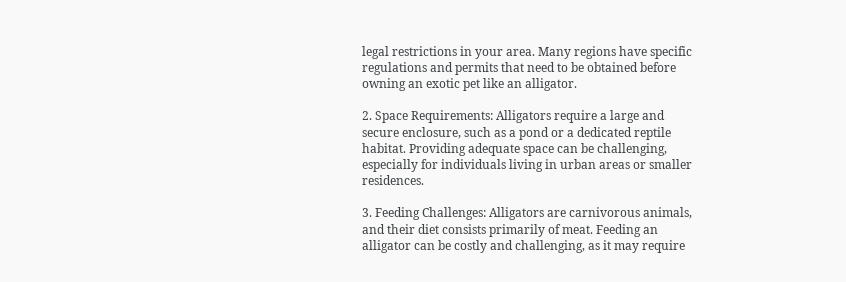legal restrictions in your area. Many regions have specific regulations and permits that need to be obtained before owning an exotic pet like an alligator.

2. Space Requirements: Alligators require a large and secure enclosure, such as a pond or a dedicated reptile habitat. Providing adequate space can be challenging, especially for individuals living in urban areas or smaller residences.

3. Feeding Challenges: Alligators are carnivorous animals, and their diet consists primarily of meat. Feeding an alligator can be costly and challenging, as it may require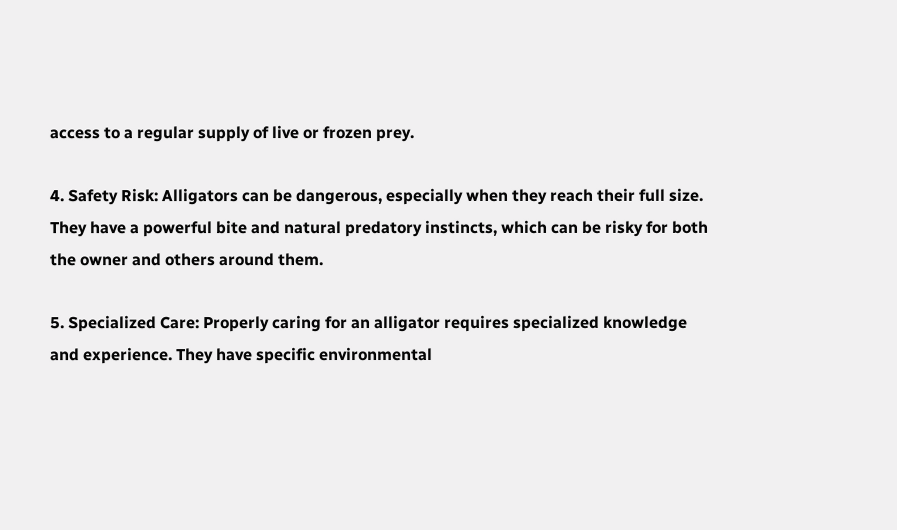access to a regular supply of live or frozen prey.

4. Safety Risk: Alligators can be dangerous, especially when they reach their full size. They have a powerful bite and natural predatory instincts, which can be risky for both the owner and others around them.

5. Specialized Care: Properly caring for an alligator requires specialized knowledge and experience. They have specific environmental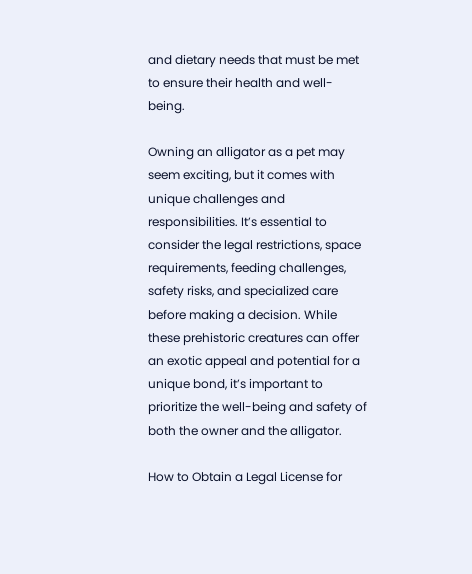and dietary needs that must be met to ensure their health and well-being.

Owning an alligator as a pet may seem exciting, but it comes with unique challenges and responsibilities. It’s essential to consider the legal restrictions, space requirements, feeding challenges, safety risks, and specialized care before making a decision. While these prehistoric creatures can offer an exotic appeal and potential for a unique bond, it’s important to prioritize the well-being and safety of both the owner and the alligator.

How to Obtain a Legal License for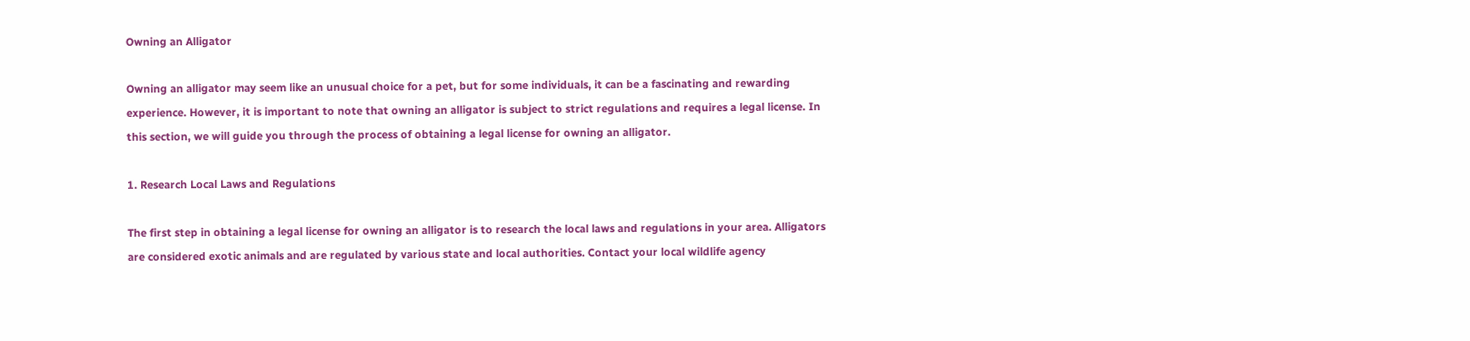Owning an Alligator

Owning an alligator may seem like an unusual choice for a pet, but for some individuals, it can be a fascinating and rewarding experience. However, it is important to note that owning an alligator is subject to strict regulations and requires a legal license. In this section, we will guide you through the process of obtaining a legal license for owning an alligator.

1. Research Local Laws and Regulations

The first step in obtaining a legal license for owning an alligator is to research the local laws and regulations in your area. Alligators are considered exotic animals and are regulated by various state and local authorities. Contact your local wildlife agency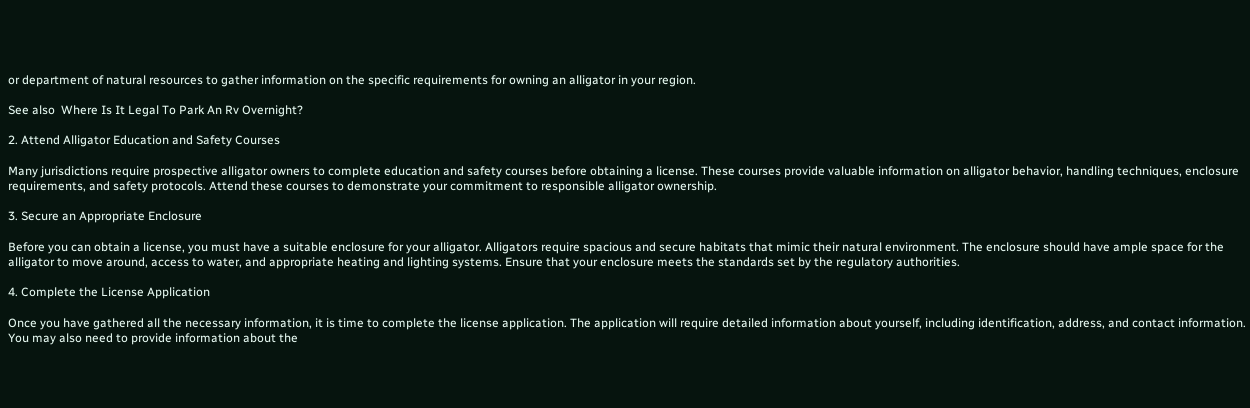or department of natural resources to gather information on the specific requirements for owning an alligator in your region.

See also  Where Is It Legal To Park An Rv Overnight?

2. Attend Alligator Education and Safety Courses

Many jurisdictions require prospective alligator owners to complete education and safety courses before obtaining a license. These courses provide valuable information on alligator behavior, handling techniques, enclosure requirements, and safety protocols. Attend these courses to demonstrate your commitment to responsible alligator ownership.

3. Secure an Appropriate Enclosure

Before you can obtain a license, you must have a suitable enclosure for your alligator. Alligators require spacious and secure habitats that mimic their natural environment. The enclosure should have ample space for the alligator to move around, access to water, and appropriate heating and lighting systems. Ensure that your enclosure meets the standards set by the regulatory authorities.

4. Complete the License Application

Once you have gathered all the necessary information, it is time to complete the license application. The application will require detailed information about yourself, including identification, address, and contact information. You may also need to provide information about the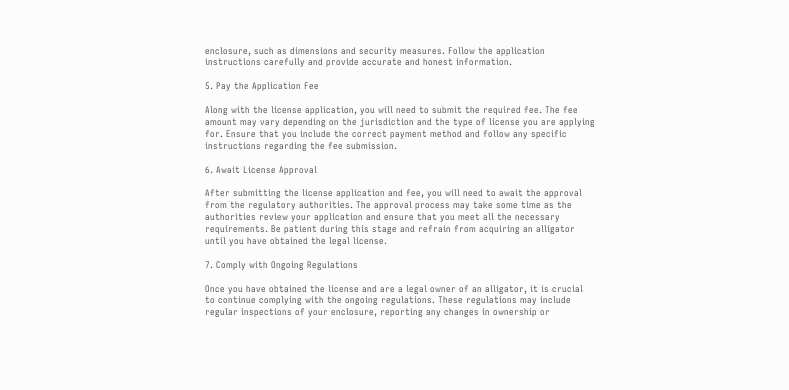enclosure, such as dimensions and security measures. Follow the application instructions carefully and provide accurate and honest information.

5. Pay the Application Fee

Along with the license application, you will need to submit the required fee. The fee amount may vary depending on the jurisdiction and the type of license you are applying for. Ensure that you include the correct payment method and follow any specific instructions regarding the fee submission.

6. Await License Approval

After submitting the license application and fee, you will need to await the approval from the regulatory authorities. The approval process may take some time as the authorities review your application and ensure that you meet all the necessary requirements. Be patient during this stage and refrain from acquiring an alligator until you have obtained the legal license.

7. Comply with Ongoing Regulations

Once you have obtained the license and are a legal owner of an alligator, it is crucial to continue complying with the ongoing regulations. These regulations may include regular inspections of your enclosure, reporting any changes in ownership or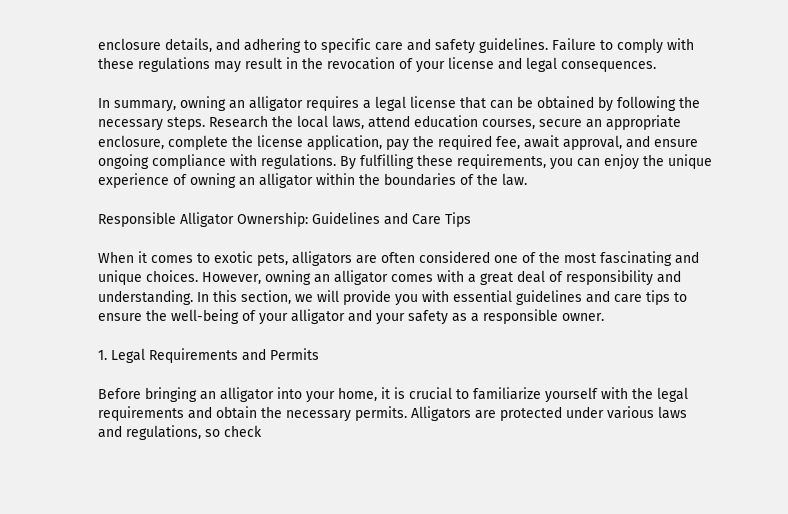enclosure details, and adhering to specific care and safety guidelines. Failure to comply with these regulations may result in the revocation of your license and legal consequences.

In summary, owning an alligator requires a legal license that can be obtained by following the necessary steps. Research the local laws, attend education courses, secure an appropriate enclosure, complete the license application, pay the required fee, await approval, and ensure ongoing compliance with regulations. By fulfilling these requirements, you can enjoy the unique experience of owning an alligator within the boundaries of the law.

Responsible Alligator Ownership: Guidelines and Care Tips

When it comes to exotic pets, alligators are often considered one of the most fascinating and unique choices. However, owning an alligator comes with a great deal of responsibility and understanding. In this section, we will provide you with essential guidelines and care tips to ensure the well-being of your alligator and your safety as a responsible owner.

1. Legal Requirements and Permits

Before bringing an alligator into your home, it is crucial to familiarize yourself with the legal requirements and obtain the necessary permits. Alligators are protected under various laws and regulations, so check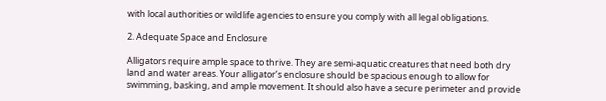with local authorities or wildlife agencies to ensure you comply with all legal obligations.

2. Adequate Space and Enclosure

Alligators require ample space to thrive. They are semi-aquatic creatures that need both dry land and water areas. Your alligator’s enclosure should be spacious enough to allow for swimming, basking, and ample movement. It should also have a secure perimeter and provide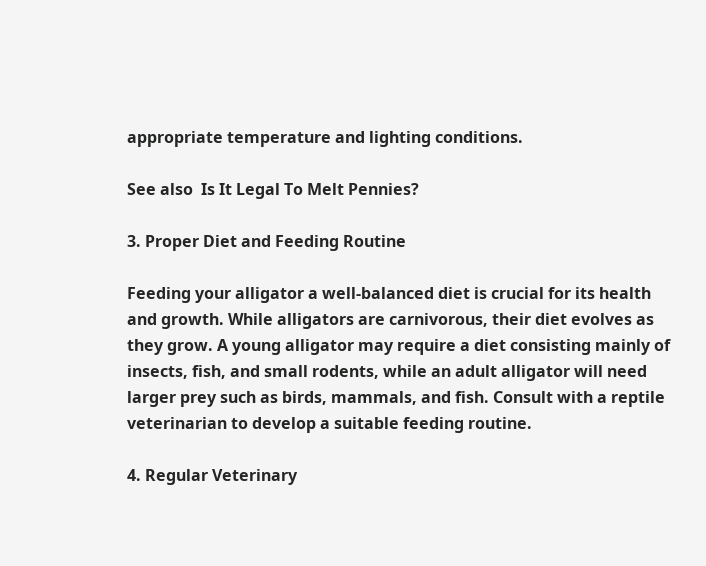appropriate temperature and lighting conditions.

See also  Is It Legal To Melt Pennies?

3. Proper Diet and Feeding Routine

Feeding your alligator a well-balanced diet is crucial for its health and growth. While alligators are carnivorous, their diet evolves as they grow. A young alligator may require a diet consisting mainly of insects, fish, and small rodents, while an adult alligator will need larger prey such as birds, mammals, and fish. Consult with a reptile veterinarian to develop a suitable feeding routine.

4. Regular Veterinary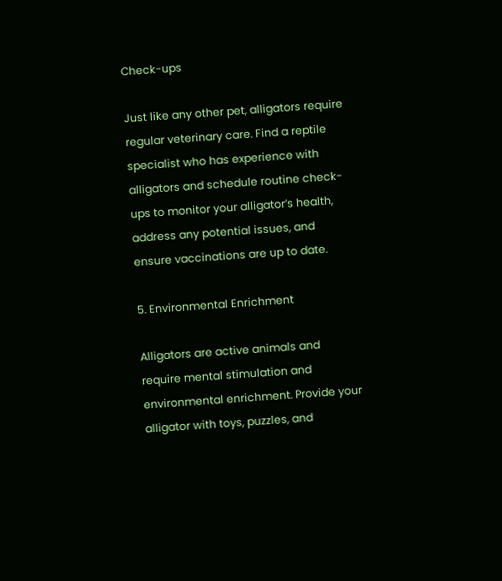Check-ups

Just like any other pet, alligators require regular veterinary care. Find a reptile specialist who has experience with alligators and schedule routine check-ups to monitor your alligator’s health, address any potential issues, and ensure vaccinations are up to date.

5. Environmental Enrichment

Alligators are active animals and require mental stimulation and environmental enrichment. Provide your alligator with toys, puzzles, and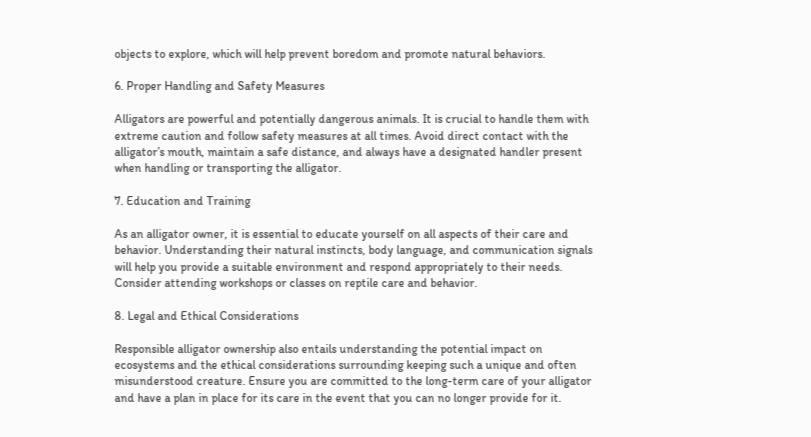objects to explore, which will help prevent boredom and promote natural behaviors.

6. Proper Handling and Safety Measures

Alligators are powerful and potentially dangerous animals. It is crucial to handle them with extreme caution and follow safety measures at all times. Avoid direct contact with the alligator’s mouth, maintain a safe distance, and always have a designated handler present when handling or transporting the alligator.

7. Education and Training

As an alligator owner, it is essential to educate yourself on all aspects of their care and behavior. Understanding their natural instincts, body language, and communication signals will help you provide a suitable environment and respond appropriately to their needs. Consider attending workshops or classes on reptile care and behavior.

8. Legal and Ethical Considerations

Responsible alligator ownership also entails understanding the potential impact on ecosystems and the ethical considerations surrounding keeping such a unique and often misunderstood creature. Ensure you are committed to the long-term care of your alligator and have a plan in place for its care in the event that you can no longer provide for it.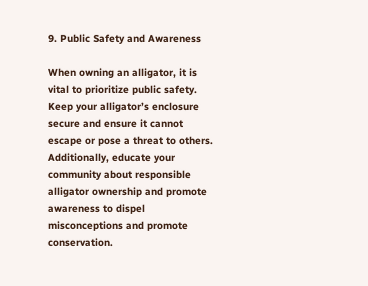9. Public Safety and Awareness

When owning an alligator, it is vital to prioritize public safety. Keep your alligator’s enclosure secure and ensure it cannot escape or pose a threat to others. Additionally, educate your community about responsible alligator ownership and promote awareness to dispel misconceptions and promote conservation.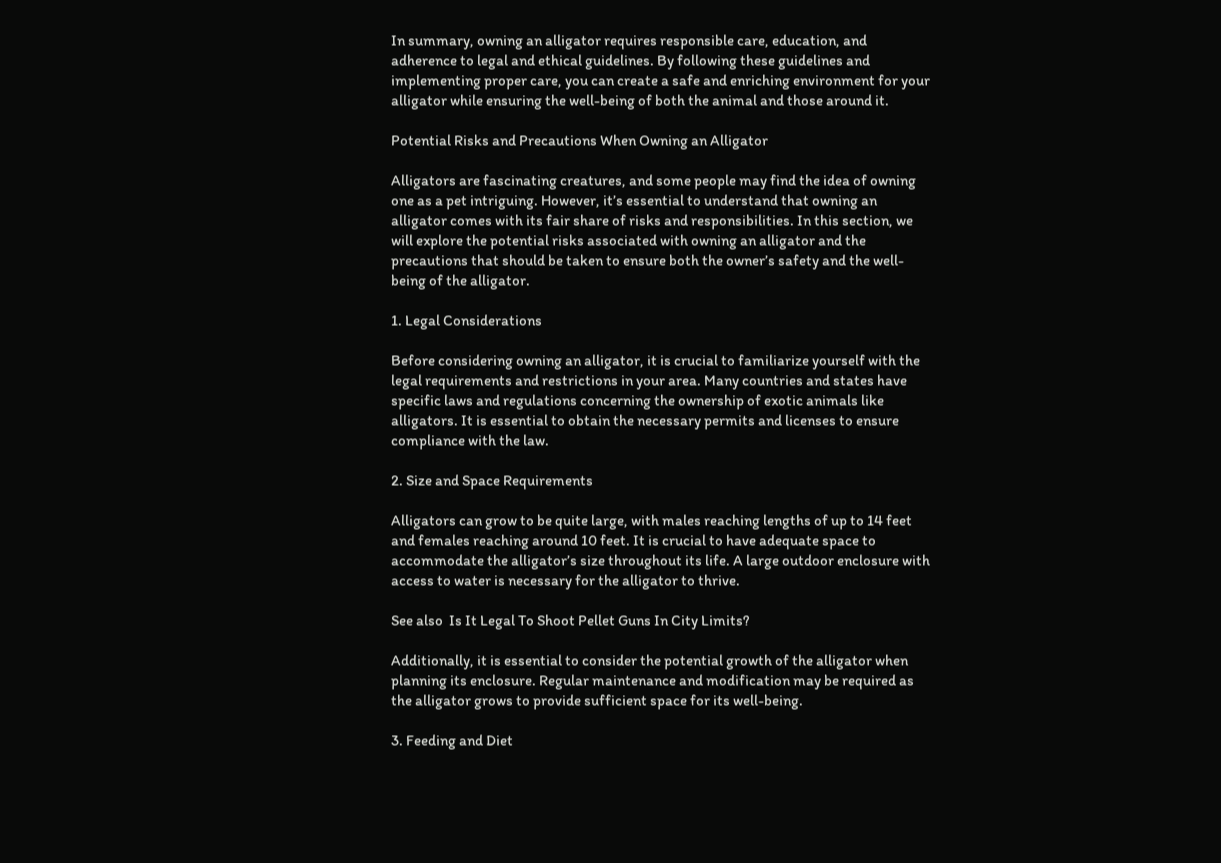In summary, owning an alligator requires responsible care, education, and adherence to legal and ethical guidelines. By following these guidelines and implementing proper care, you can create a safe and enriching environment for your alligator while ensuring the well-being of both the animal and those around it.

Potential Risks and Precautions When Owning an Alligator

Alligators are fascinating creatures, and some people may find the idea of owning one as a pet intriguing. However, it’s essential to understand that owning an alligator comes with its fair share of risks and responsibilities. In this section, we will explore the potential risks associated with owning an alligator and the precautions that should be taken to ensure both the owner’s safety and the well-being of the alligator.

1. Legal Considerations

Before considering owning an alligator, it is crucial to familiarize yourself with the legal requirements and restrictions in your area. Many countries and states have specific laws and regulations concerning the ownership of exotic animals like alligators. It is essential to obtain the necessary permits and licenses to ensure compliance with the law.

2. Size and Space Requirements

Alligators can grow to be quite large, with males reaching lengths of up to 14 feet and females reaching around 10 feet. It is crucial to have adequate space to accommodate the alligator’s size throughout its life. A large outdoor enclosure with access to water is necessary for the alligator to thrive.

See also  Is It Legal To Shoot Pellet Guns In City Limits?

Additionally, it is essential to consider the potential growth of the alligator when planning its enclosure. Regular maintenance and modification may be required as the alligator grows to provide sufficient space for its well-being.

3. Feeding and Diet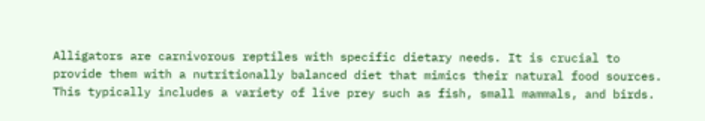Alligators are carnivorous reptiles with specific dietary needs. It is crucial to provide them with a nutritionally balanced diet that mimics their natural food sources. This typically includes a variety of live prey such as fish, small mammals, and birds.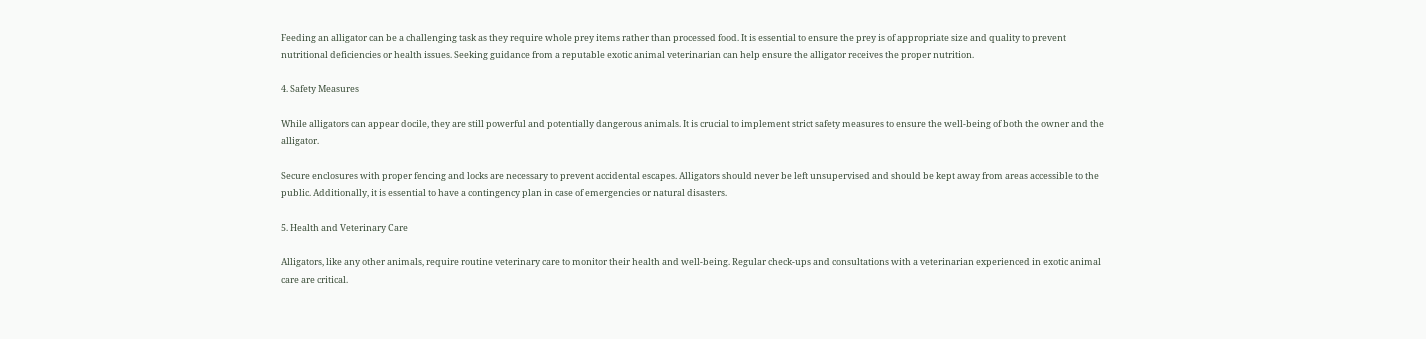Feeding an alligator can be a challenging task as they require whole prey items rather than processed food. It is essential to ensure the prey is of appropriate size and quality to prevent nutritional deficiencies or health issues. Seeking guidance from a reputable exotic animal veterinarian can help ensure the alligator receives the proper nutrition.

4. Safety Measures

While alligators can appear docile, they are still powerful and potentially dangerous animals. It is crucial to implement strict safety measures to ensure the well-being of both the owner and the alligator.

Secure enclosures with proper fencing and locks are necessary to prevent accidental escapes. Alligators should never be left unsupervised and should be kept away from areas accessible to the public. Additionally, it is essential to have a contingency plan in case of emergencies or natural disasters.

5. Health and Veterinary Care

Alligators, like any other animals, require routine veterinary care to monitor their health and well-being. Regular check-ups and consultations with a veterinarian experienced in exotic animal care are critical.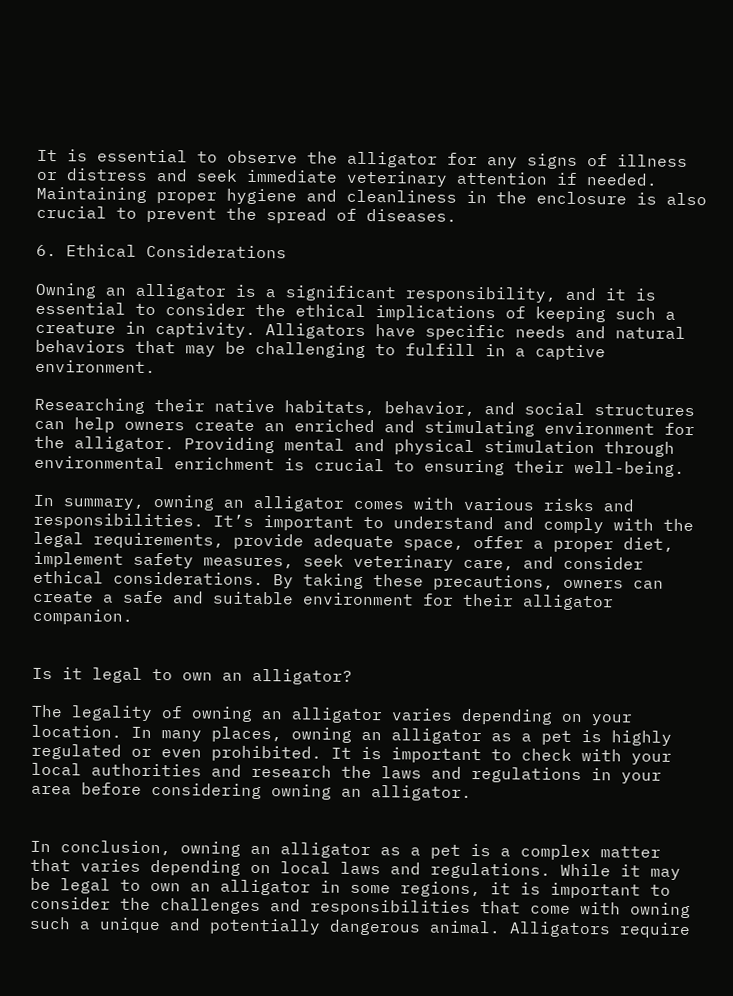It is essential to observe the alligator for any signs of illness or distress and seek immediate veterinary attention if needed. Maintaining proper hygiene and cleanliness in the enclosure is also crucial to prevent the spread of diseases.

6. Ethical Considerations

Owning an alligator is a significant responsibility, and it is essential to consider the ethical implications of keeping such a creature in captivity. Alligators have specific needs and natural behaviors that may be challenging to fulfill in a captive environment.

Researching their native habitats, behavior, and social structures can help owners create an enriched and stimulating environment for the alligator. Providing mental and physical stimulation through environmental enrichment is crucial to ensuring their well-being.

In summary, owning an alligator comes with various risks and responsibilities. It’s important to understand and comply with the legal requirements, provide adequate space, offer a proper diet, implement safety measures, seek veterinary care, and consider ethical considerations. By taking these precautions, owners can create a safe and suitable environment for their alligator companion.


Is it legal to own an alligator?

The legality of owning an alligator varies depending on your location. In many places, owning an alligator as a pet is highly regulated or even prohibited. It is important to check with your local authorities and research the laws and regulations in your area before considering owning an alligator.


In conclusion, owning an alligator as a pet is a complex matter that varies depending on local laws and regulations. While it may be legal to own an alligator in some regions, it is important to consider the challenges and responsibilities that come with owning such a unique and potentially dangerous animal. Alligators require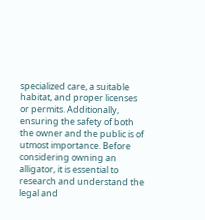specialized care, a suitable habitat, and proper licenses or permits. Additionally, ensuring the safety of both the owner and the public is of utmost importance. Before considering owning an alligator, it is essential to research and understand the legal and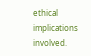ethical implications involved.